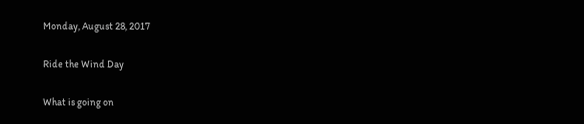Monday, August 28, 2017

Ride the Wind Day

What is going on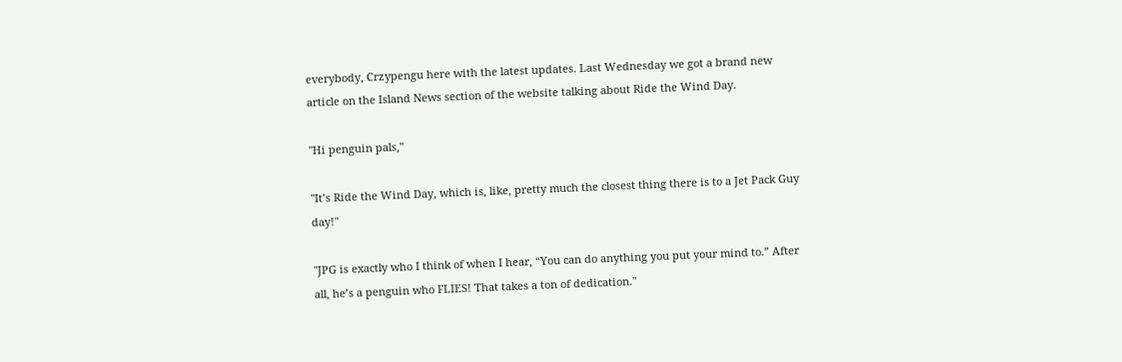everybody, Crzypengu here with the latest updates. Last Wednesday we got a brand new article on the Island News section of the website talking about Ride the Wind Day.

"Hi penguin pals,"

"It’s Ride the Wind Day, which is, like, pretty much the closest thing there is to a Jet Pack Guy day!"

"JPG is exactly who I think of when I hear, “You can do anything you put your mind to.” After all, he’s a penguin who FLIES! That takes a ton of dedication."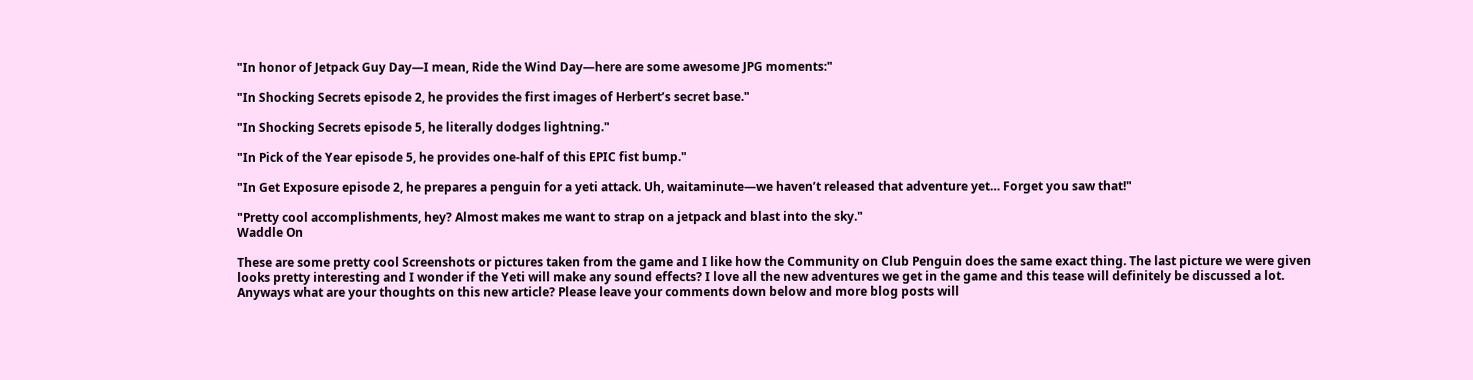"In honor of Jetpack Guy Day—I mean, Ride the Wind Day—here are some awesome JPG moments:"

"In Shocking Secrets episode 2, he provides the first images of Herbert’s secret base."

"In Shocking Secrets episode 5, he literally dodges lightning."

"In Pick of the Year episode 5, he provides one-half of this EPIC fist bump."

"In Get Exposure episode 2, he prepares a penguin for a yeti attack. Uh, waitaminute—we haven’t released that adventure yet… Forget you saw that!"

"Pretty cool accomplishments, hey? Almost makes me want to strap on a jetpack and blast into the sky."
Waddle On

These are some pretty cool Screenshots or pictures taken from the game and I like how the Community on Club Penguin does the same exact thing. The last picture we were given looks pretty interesting and I wonder if the Yeti will make any sound effects? I love all the new adventures we get in the game and this tease will definitely be discussed a lot. Anyways what are your thoughts on this new article? Please leave your comments down below and more blog posts will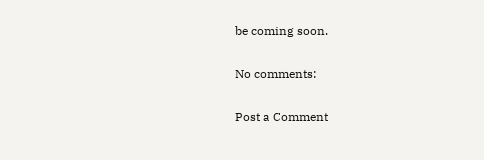be coming soon.

No comments:

Post a Comment